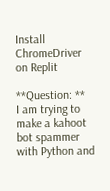Install ChromeDriver on Replit

**Question: **
I am trying to make a kahoot bot spammer with Python and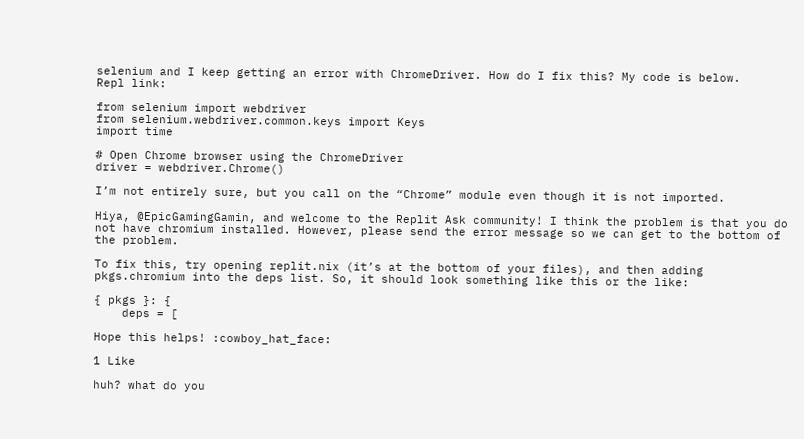selenium and I keep getting an error with ChromeDriver. How do I fix this? My code is below.
Repl link:

from selenium import webdriver
from selenium.webdriver.common.keys import Keys
import time

# Open Chrome browser using the ChromeDriver
driver = webdriver.Chrome()

I’m not entirely sure, but you call on the “Chrome” module even though it is not imported.

Hiya, @EpicGamingGamin, and welcome to the Replit Ask community! I think the problem is that you do not have chromium installed. However, please send the error message so we can get to the bottom of the problem.

To fix this, try opening replit.nix (it’s at the bottom of your files), and then adding pkgs.chromium into the deps list. So, it should look something like this or the like:

{ pkgs }: {
    deps = [

Hope this helps! :cowboy_hat_face:

1 Like

huh? what do you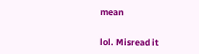mean


lol. Misread it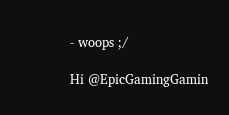- woops ;/

Hi @EpicGamingGamin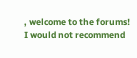, welcome to the forums!
I would not recommend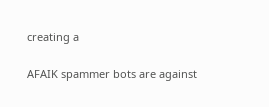creating a

AFAIK spammer bots are against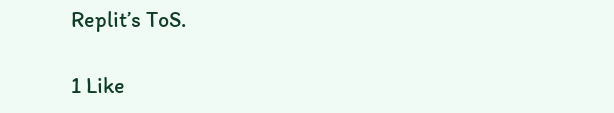Replit’s ToS.

1 Like